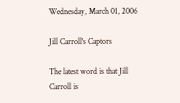Wednesday, March 01, 2006

Jill Carroll's Captors

The latest word is that Jill Carroll is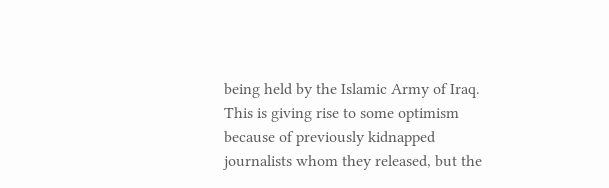being held by the Islamic Army of Iraq. This is giving rise to some optimism because of previously kidnapped journalists whom they released, but the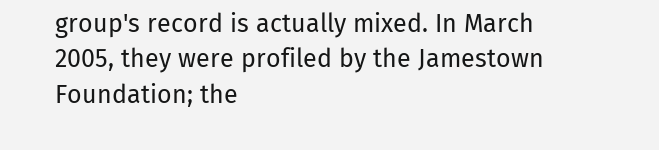group's record is actually mixed. In March 2005, they were profiled by the Jamestown Foundation; the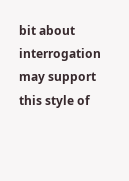bit about interrogation may support this style of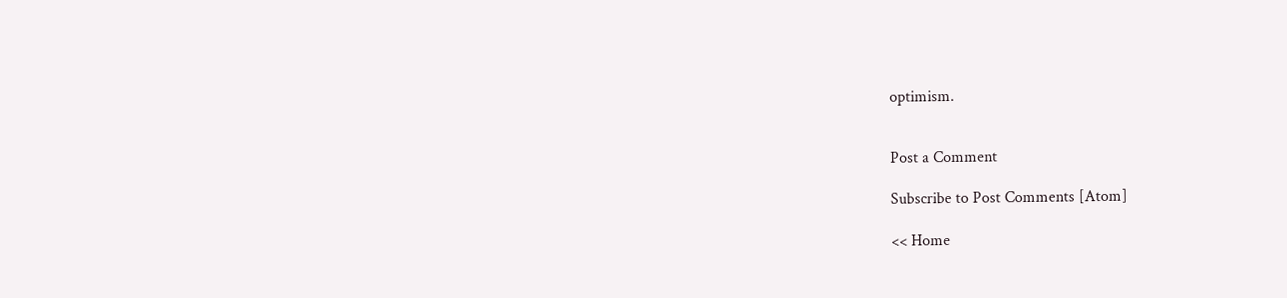optimism.


Post a Comment

Subscribe to Post Comments [Atom]

<< Home